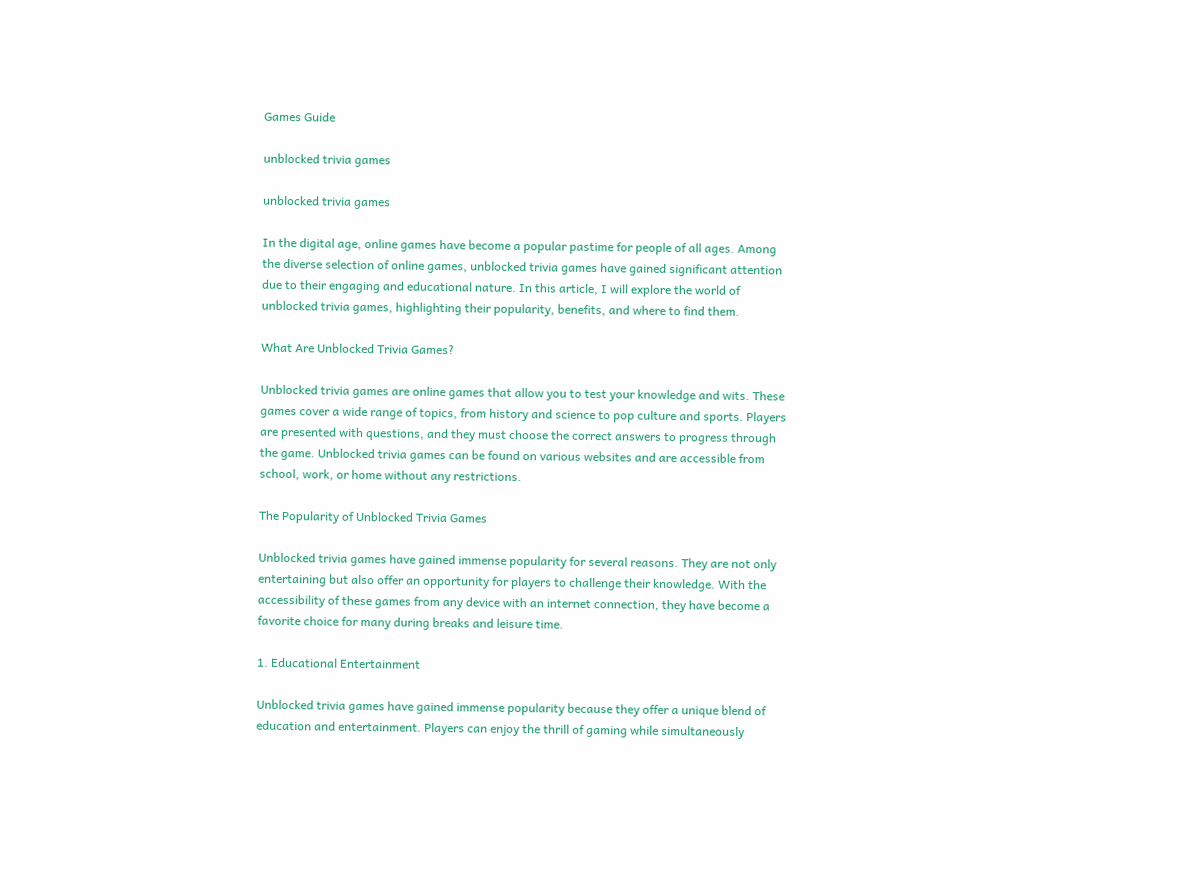Games Guide

unblocked trivia games

unblocked trivia games

In the digital age, online games have become a popular pastime for people of all ages. Among the diverse selection of online games, unblocked trivia games have gained significant attention due to their engaging and educational nature. In this article, I will explore the world of unblocked trivia games, highlighting their popularity, benefits, and where to find them.

What Are Unblocked Trivia Games?

Unblocked trivia games are online games that allow you to test your knowledge and wits. These games cover a wide range of topics, from history and science to pop culture and sports. Players are presented with questions, and they must choose the correct answers to progress through the game. Unblocked trivia games can be found on various websites and are accessible from school, work, or home without any restrictions.

The Popularity of Unblocked Trivia Games

Unblocked trivia games have gained immense popularity for several reasons. They are not only entertaining but also offer an opportunity for players to challenge their knowledge. With the accessibility of these games from any device with an internet connection, they have become a favorite choice for many during breaks and leisure time.

1. Educational Entertainment

Unblocked trivia games have gained immense popularity because they offer a unique blend of education and entertainment. Players can enjoy the thrill of gaming while simultaneously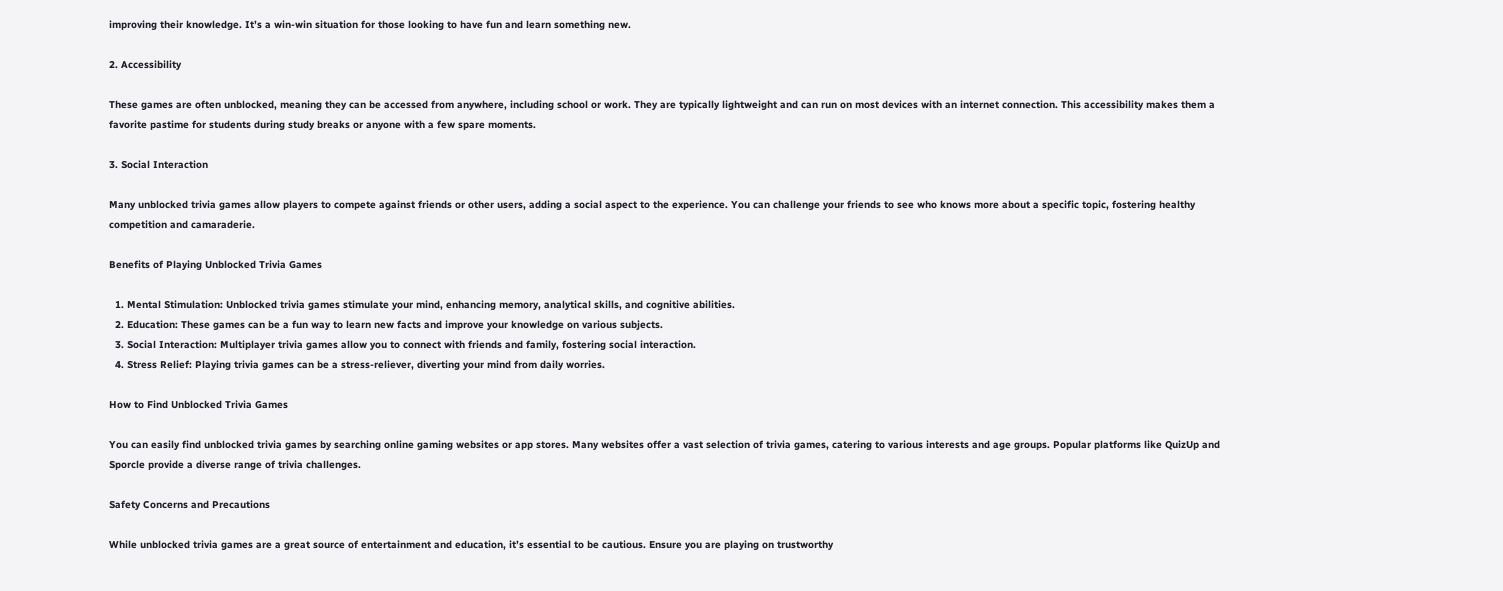improving their knowledge. It’s a win-win situation for those looking to have fun and learn something new.

2. Accessibility

These games are often unblocked, meaning they can be accessed from anywhere, including school or work. They are typically lightweight and can run on most devices with an internet connection. This accessibility makes them a favorite pastime for students during study breaks or anyone with a few spare moments.

3. Social Interaction

Many unblocked trivia games allow players to compete against friends or other users, adding a social aspect to the experience. You can challenge your friends to see who knows more about a specific topic, fostering healthy competition and camaraderie.

Benefits of Playing Unblocked Trivia Games

  1. Mental Stimulation: Unblocked trivia games stimulate your mind, enhancing memory, analytical skills, and cognitive abilities.
  2. Education: These games can be a fun way to learn new facts and improve your knowledge on various subjects.
  3. Social Interaction: Multiplayer trivia games allow you to connect with friends and family, fostering social interaction.
  4. Stress Relief: Playing trivia games can be a stress-reliever, diverting your mind from daily worries.

How to Find Unblocked Trivia Games

You can easily find unblocked trivia games by searching online gaming websites or app stores. Many websites offer a vast selection of trivia games, catering to various interests and age groups. Popular platforms like QuizUp and Sporcle provide a diverse range of trivia challenges.

Safety Concerns and Precautions

While unblocked trivia games are a great source of entertainment and education, it’s essential to be cautious. Ensure you are playing on trustworthy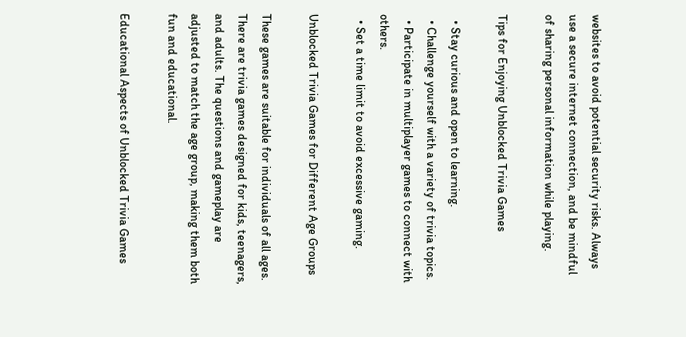websites to avoid potential security risks. Always use a secure internet connection, and be mindful of sharing personal information while playing.

Tips for Enjoying Unblocked Trivia Games

  • Stay curious and open to learning.
  • Challenge yourself with a variety of trivia topics.
  • Participate in multiplayer games to connect with others.
  • Set a time limit to avoid excessive gaming.

Unblocked Trivia Games for Different Age Groups

These games are suitable for individuals of all ages. There are trivia games designed for kids, teenagers, and adults. The questions and gameplay are adjusted to match the age group, making them both fun and educational.

Educational Aspects of Unblocked Trivia Games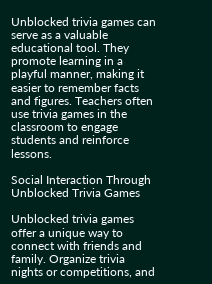Unblocked trivia games can serve as a valuable educational tool. They promote learning in a playful manner, making it easier to remember facts and figures. Teachers often use trivia games in the classroom to engage students and reinforce lessons.

Social Interaction Through Unblocked Trivia Games

Unblocked trivia games offer a unique way to connect with friends and family. Organize trivia nights or competitions, and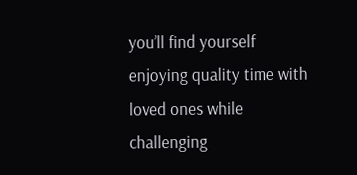you’ll find yourself enjoying quality time with loved ones while challenging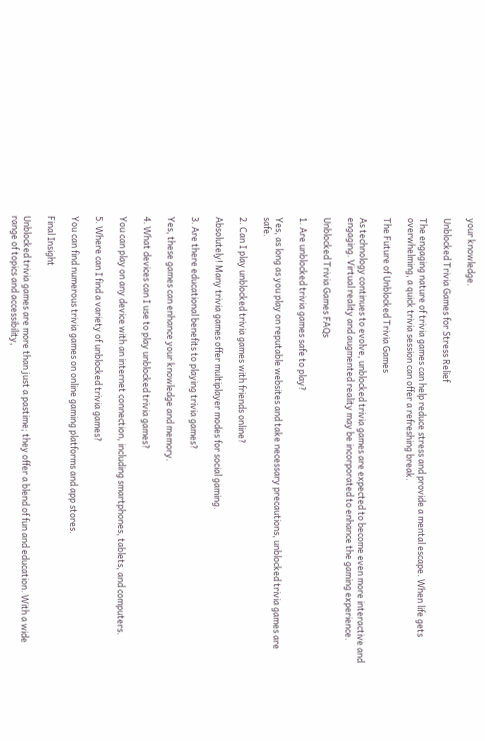your knowledge.

Unblocked Trivia Games for Stress Relief

The engaging nature of trivia games can help reduce stress and provide a mental escape. When life gets overwhelming, a quick trivia session can offer a refreshing break.

The Future of Unblocked Trivia Games

As technology continues to evolve, unblocked trivia games are expected to become even more interactive and engaging. Virtual reality and augmented reality may be incorporated to enhance the gaming experience.

Unblocked Trivia Games FAQs

1. Are unblocked trivia games safe to play?

Yes, as long as you play on reputable websites and take necessary precautions, unblocked trivia games are safe.

2. Can I play unblocked trivia games with friends online?

Absolutely! Many trivia games offer multiplayer modes for social gaming.

3. Are there educational benefits to playing trivia games?

Yes, these games can enhance your knowledge and memory.

4. What devices can I use to play unblocked trivia games?

You can play on any device with an internet connection, including smartphones, tablets, and computers.

5. Where can I find a variety of unblocked trivia games?

You can find numerous trivia games on online gaming platforms and app stores.

Final Insight

Unblocked trivia games are more than just a pastime; they offer a blend of fun and education. With a wide range of topics and accessibility,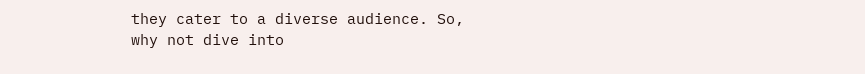they cater to a diverse audience. So, why not dive into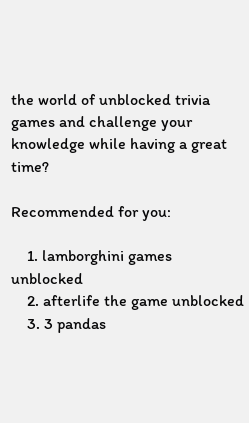the world of unblocked trivia games and challenge your knowledge while having a great time?

Recommended for you:

    1. lamborghini games unblocked
    2. afterlife the game unblocked
    3. 3 pandas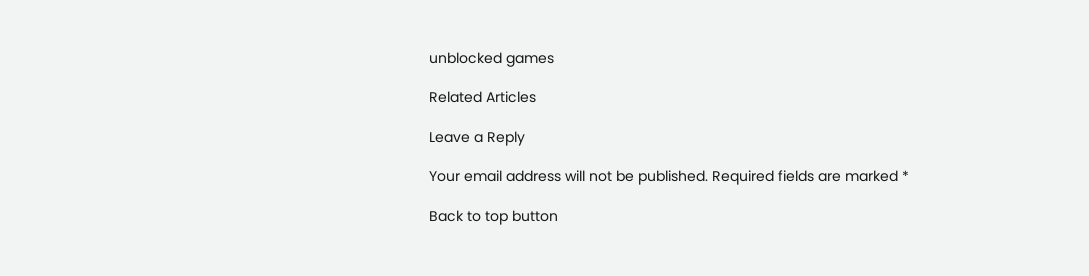unblocked games

Related Articles

Leave a Reply

Your email address will not be published. Required fields are marked *

Back to top button